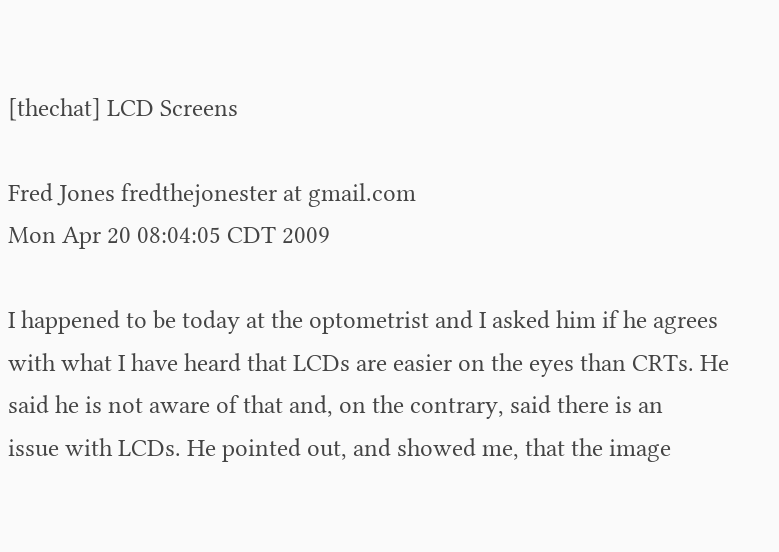[thechat] LCD Screens

Fred Jones fredthejonester at gmail.com
Mon Apr 20 08:04:05 CDT 2009

I happened to be today at the optometrist and I asked him if he agrees
with what I have heard that LCDs are easier on the eyes than CRTs. He
said he is not aware of that and, on the contrary, said there is an
issue with LCDs. He pointed out, and showed me, that the image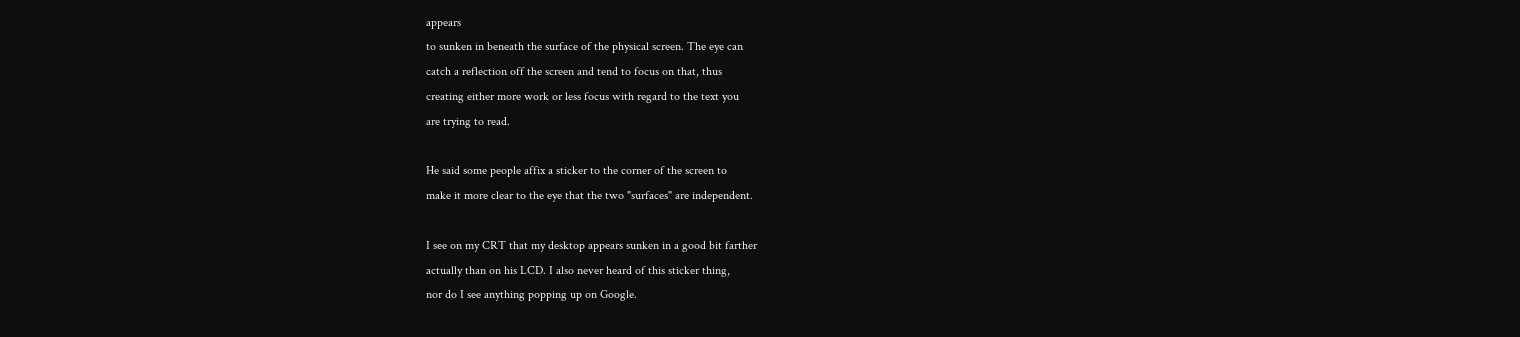appears
to sunken in beneath the surface of the physical screen. The eye can
catch a reflection off the screen and tend to focus on that, thus
creating either more work or less focus with regard to the text you
are trying to read.

He said some people affix a sticker to the corner of the screen to
make it more clear to the eye that the two "surfaces" are independent.

I see on my CRT that my desktop appears sunken in a good bit farther
actually than on his LCD. I also never heard of this sticker thing,
nor do I see anything popping up on Google.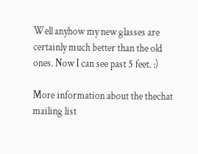Well anyhow my new glasses are certainly much better than the old
ones. Now I can see past 5 feet. :)

More information about the thechat mailing list